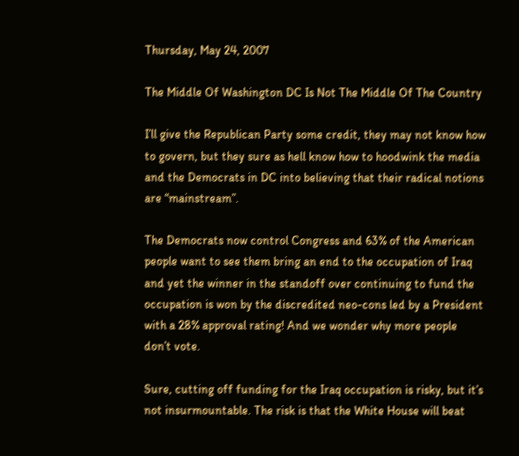Thursday, May 24, 2007

The Middle Of Washington DC Is Not The Middle Of The Country

I’ll give the Republican Party some credit, they may not know how to govern, but they sure as hell know how to hoodwink the media and the Democrats in DC into believing that their radical notions are “mainstream”.

The Democrats now control Congress and 63% of the American people want to see them bring an end to the occupation of Iraq and yet the winner in the standoff over continuing to fund the occupation is won by the discredited neo-cons led by a President with a 28% approval rating! And we wonder why more people don’t vote.

Sure, cutting off funding for the Iraq occupation is risky, but it’s not insurmountable. The risk is that the White House will beat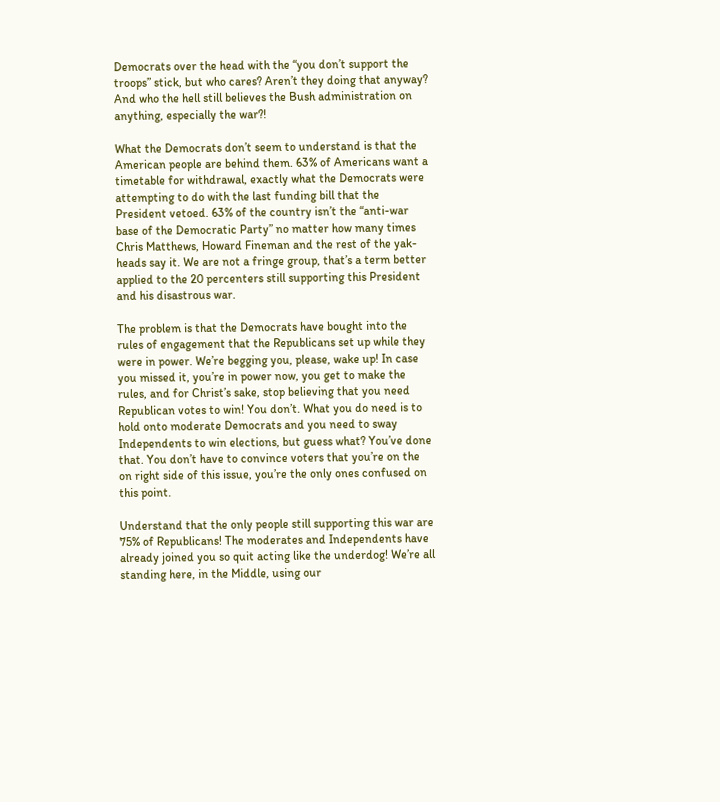Democrats over the head with the “you don’t support the troops” stick, but who cares? Aren’t they doing that anyway? And who the hell still believes the Bush administration on anything, especially the war?!

What the Democrats don’t seem to understand is that the American people are behind them. 63% of Americans want a timetable for withdrawal, exactly what the Democrats were attempting to do with the last funding bill that the President vetoed. 63% of the country isn’t the “anti-war base of the Democratic Party” no matter how many times Chris Matthews, Howard Fineman and the rest of the yak-heads say it. We are not a fringe group, that’s a term better applied to the 20 percenters still supporting this President and his disastrous war.

The problem is that the Democrats have bought into the rules of engagement that the Republicans set up while they were in power. We’re begging you, please, wake up! In case you missed it, you’re in power now, you get to make the rules, and for Christ’s sake, stop believing that you need Republican votes to win! You don’t. What you do need is to hold onto moderate Democrats and you need to sway Independents to win elections, but guess what? You’ve done that. You don’t have to convince voters that you’re on the on right side of this issue, you’re the only ones confused on this point.

Understand that the only people still supporting this war are 75% of Republicans! The moderates and Independents have already joined you so quit acting like the underdog! We’re all standing here, in the Middle, using our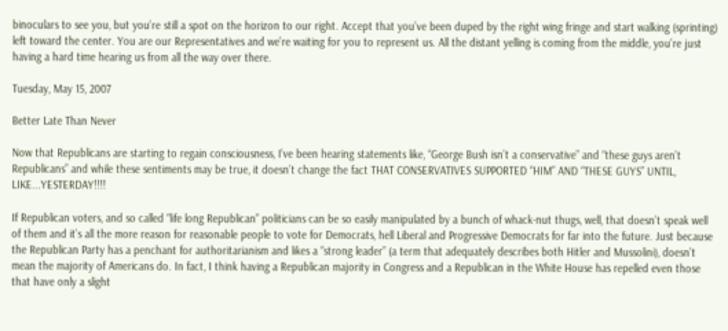binoculars to see you, but you’re still a spot on the horizon to our right. Accept that you’ve been duped by the right wing fringe and start walking (sprinting) left toward the center. You are our Representatives and we’re waiting for you to represent us. All the distant yelling is coming from the middle, you’re just having a hard time hearing us from all the way over there.

Tuesday, May 15, 2007

Better Late Than Never

Now that Republicans are starting to regain consciousness, I’ve been hearing statements like, “George Bush isn’t a conservative” and “these guys aren’t Republicans” and while these sentiments may be true, it doesn’t change the fact THAT CONSERVATIVES SUPPORTED “HIM” AND “THESE GUYS” UNTIL, LIKE...YESTERDAY!!!!

If Republican voters, and so called “life long Republican” politicians can be so easily manipulated by a bunch of whack-nut thugs, well, that doesn’t speak well of them and it’s all the more reason for reasonable people to vote for Democrats, hell Liberal and Progressive Democrats for far into the future. Just because the Republican Party has a penchant for authoritarianism and likes a “strong leader” (a term that adequately describes both Hitler and Mussolini), doesn’t mean the majority of Americans do. In fact, I think having a Republican majority in Congress and a Republican in the White House has repelled even those that have only a slight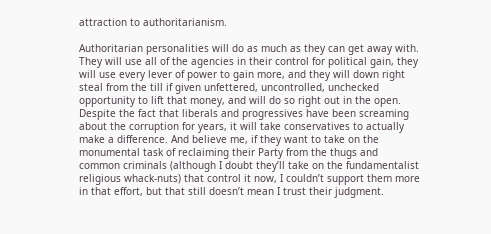attraction to authoritarianism.

Authoritarian personalities will do as much as they can get away with. They will use all of the agencies in their control for political gain, they will use every lever of power to gain more, and they will down right steal from the till if given unfettered, uncontrolled, unchecked opportunity to lift that money, and will do so right out in the open. Despite the fact that liberals and progressives have been screaming about the corruption for years, it will take conservatives to actually make a difference. And believe me, if they want to take on the monumental task of reclaiming their Party from the thugs and common criminals (although I doubt they’ll take on the fundamentalist religious whack-nuts) that control it now, I couldn’t support them more in that effort, but that still doesn’t mean I trust their judgment.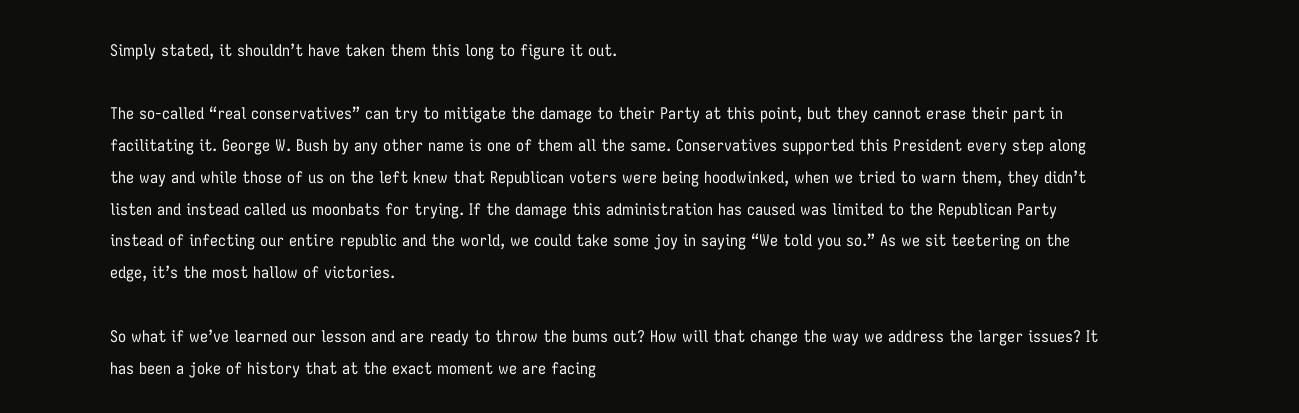Simply stated, it shouldn’t have taken them this long to figure it out.

The so-called “real conservatives” can try to mitigate the damage to their Party at this point, but they cannot erase their part in facilitating it. George W. Bush by any other name is one of them all the same. Conservatives supported this President every step along the way and while those of us on the left knew that Republican voters were being hoodwinked, when we tried to warn them, they didn’t listen and instead called us moonbats for trying. If the damage this administration has caused was limited to the Republican Party instead of infecting our entire republic and the world, we could take some joy in saying “We told you so.” As we sit teetering on the edge, it’s the most hallow of victories.

So what if we’ve learned our lesson and are ready to throw the bums out? How will that change the way we address the larger issues? It has been a joke of history that at the exact moment we are facing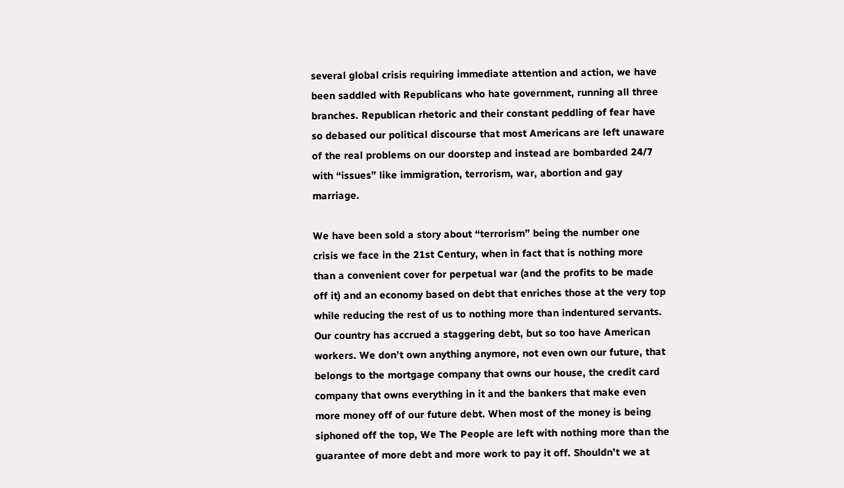several global crisis requiring immediate attention and action, we have been saddled with Republicans who hate government, running all three branches. Republican rhetoric and their constant peddling of fear have so debased our political discourse that most Americans are left unaware of the real problems on our doorstep and instead are bombarded 24/7 with “issues” like immigration, terrorism, war, abortion and gay marriage.

We have been sold a story about “terrorism” being the number one crisis we face in the 21st Century, when in fact that is nothing more than a convenient cover for perpetual war (and the profits to be made off it) and an economy based on debt that enriches those at the very top while reducing the rest of us to nothing more than indentured servants. Our country has accrued a staggering debt, but so too have American workers. We don’t own anything anymore, not even own our future, that belongs to the mortgage company that owns our house, the credit card company that owns everything in it and the bankers that make even more money off of our future debt. When most of the money is being siphoned off the top, We The People are left with nothing more than the guarantee of more debt and more work to pay it off. Shouldn’t we at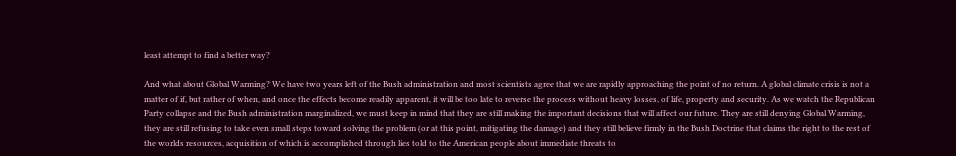least attempt to find a better way?

And what about Global Warming? We have two years left of the Bush administration and most scientists agree that we are rapidly approaching the point of no return. A global climate crisis is not a matter of if, but rather of when, and once the effects become readily apparent, it will be too late to reverse the process without heavy losses, of life, property and security. As we watch the Republican Party collapse and the Bush administration marginalized, we must keep in mind that they are still making the important decisions that will affect our future. They are still denying Global Warming, they are still refusing to take even small steps toward solving the problem (or at this point, mitigating the damage) and they still believe firmly in the Bush Doctrine that claims the right to the rest of the worlds resources, acquisition of which is accomplished through lies told to the American people about immediate threats to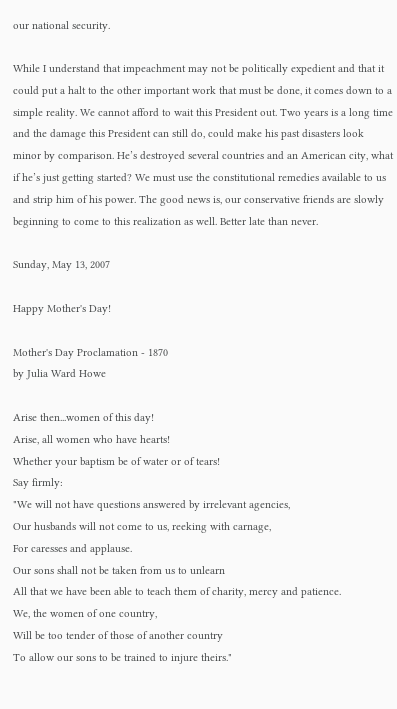our national security.

While I understand that impeachment may not be politically expedient and that it could put a halt to the other important work that must be done, it comes down to a simple reality. We cannot afford to wait this President out. Two years is a long time and the damage this President can still do, could make his past disasters look minor by comparison. He’s destroyed several countries and an American city, what if he’s just getting started? We must use the constitutional remedies available to us and strip him of his power. The good news is, our conservative friends are slowly beginning to come to this realization as well. Better late than never.

Sunday, May 13, 2007

Happy Mother's Day!

Mother's Day Proclamation - 1870
by Julia Ward Howe

Arise then...women of this day!
Arise, all women who have hearts!
Whether your baptism be of water or of tears!
Say firmly:
"We will not have questions answered by irrelevant agencies,
Our husbands will not come to us, reeking with carnage,
For caresses and applause.
Our sons shall not be taken from us to unlearn
All that we have been able to teach them of charity, mercy and patience.
We, the women of one country,
Will be too tender of those of another country
To allow our sons to be trained to injure theirs."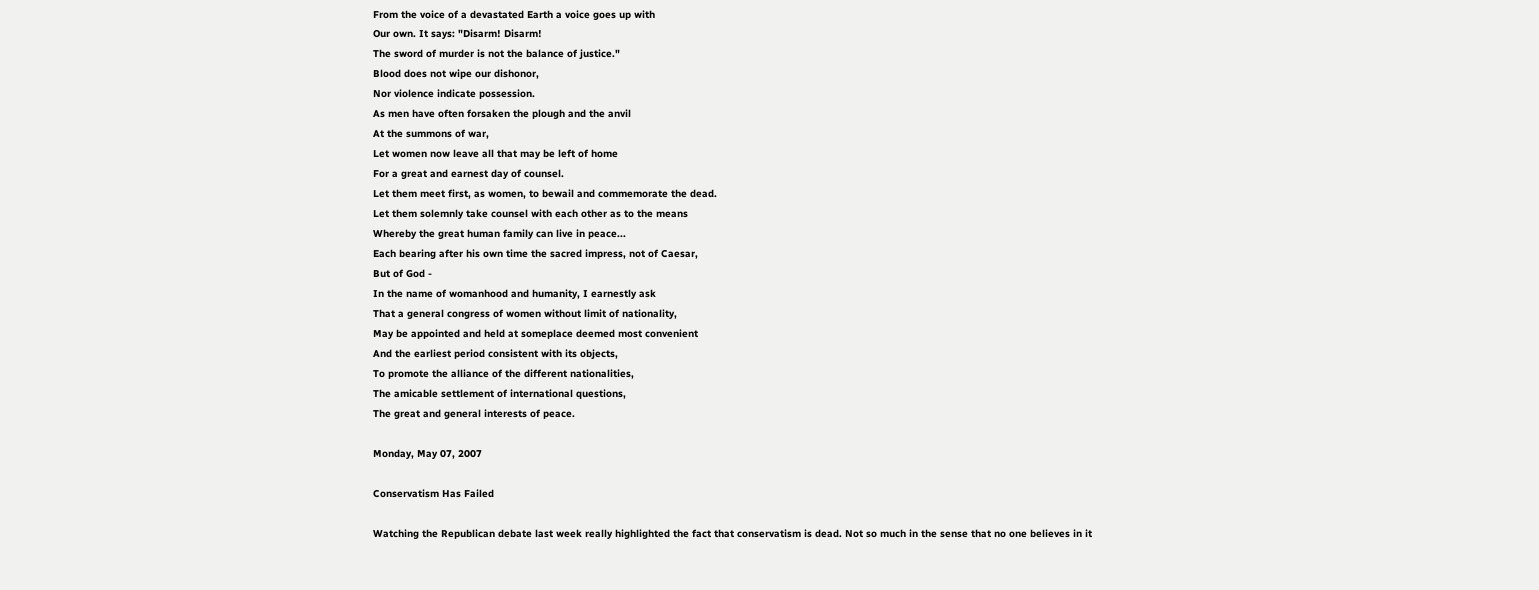From the voice of a devastated Earth a voice goes up with
Our own. It says: "Disarm! Disarm!
The sword of murder is not the balance of justice."
Blood does not wipe our dishonor,
Nor violence indicate possession.
As men have often forsaken the plough and the anvil
At the summons of war,
Let women now leave all that may be left of home
For a great and earnest day of counsel.
Let them meet first, as women, to bewail and commemorate the dead.
Let them solemnly take counsel with each other as to the means
Whereby the great human family can live in peace...
Each bearing after his own time the sacred impress, not of Caesar,
But of God -
In the name of womanhood and humanity, I earnestly ask
That a general congress of women without limit of nationality,
May be appointed and held at someplace deemed most convenient
And the earliest period consistent with its objects,
To promote the alliance of the different nationalities,
The amicable settlement of international questions,
The great and general interests of peace.

Monday, May 07, 2007

Conservatism Has Failed

Watching the Republican debate last week really highlighted the fact that conservatism is dead. Not so much in the sense that no one believes in it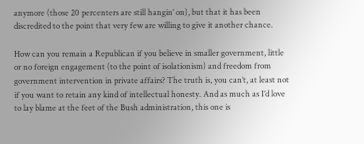anymore (those 20 percenters are still hangin’ on), but that it has been discredited to the point that very few are willing to give it another chance.

How can you remain a Republican if you believe in smaller government, little or no foreign engagement (to the point of isolationism) and freedom from government intervention in private affairs? The truth is, you can’t, at least not if you want to retain any kind of intellectual honesty. And as much as I’d love to lay blame at the feet of the Bush administration, this one is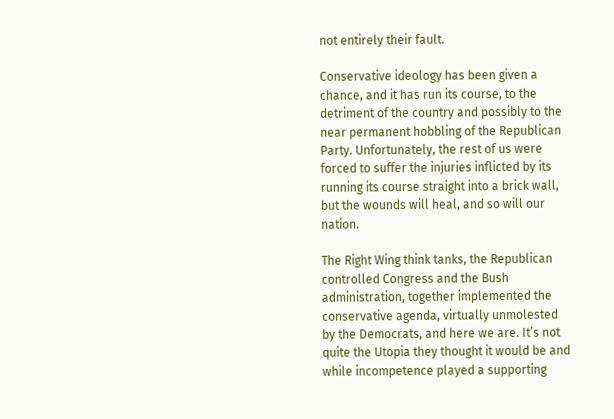not entirely their fault.

Conservative ideology has been given a chance, and it has run its course, to the detriment of the country and possibly to the near permanent hobbling of the Republican Party. Unfortunately, the rest of us were forced to suffer the injuries inflicted by its running its course straight into a brick wall, but the wounds will heal, and so will our nation.

The Right Wing think tanks, the Republican controlled Congress and the Bush administration, together implemented the conservative agenda, virtually unmolested by the Democrats, and here we are. It’s not quite the Utopia they thought it would be and while incompetence played a supporting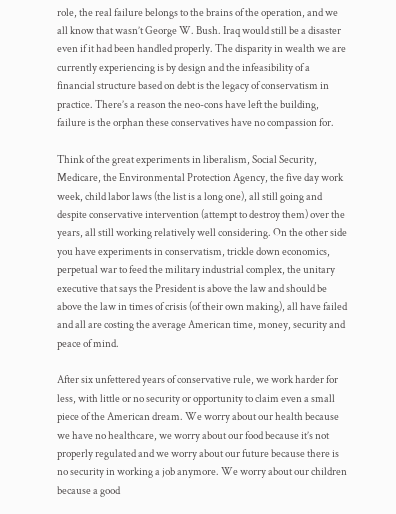role, the real failure belongs to the brains of the operation, and we all know that wasn’t George W. Bush. Iraq would still be a disaster even if it had been handled properly. The disparity in wealth we are currently experiencing is by design and the infeasibility of a financial structure based on debt is the legacy of conservatism in practice. There’s a reason the neo-cons have left the building, failure is the orphan these conservatives have no compassion for.

Think of the great experiments in liberalism, Social Security, Medicare, the Environmental Protection Agency, the five day work week, child labor laws (the list is a long one), all still going and despite conservative intervention (attempt to destroy them) over the years, all still working relatively well considering. On the other side you have experiments in conservatism, trickle down economics, perpetual war to feed the military industrial complex, the unitary executive that says the President is above the law and should be above the law in times of crisis (of their own making), all have failed and all are costing the average American time, money, security and peace of mind.

After six unfettered years of conservative rule, we work harder for less, with little or no security or opportunity to claim even a small piece of the American dream. We worry about our health because we have no healthcare, we worry about our food because it’s not properly regulated and we worry about our future because there is no security in working a job anymore. We worry about our children because a good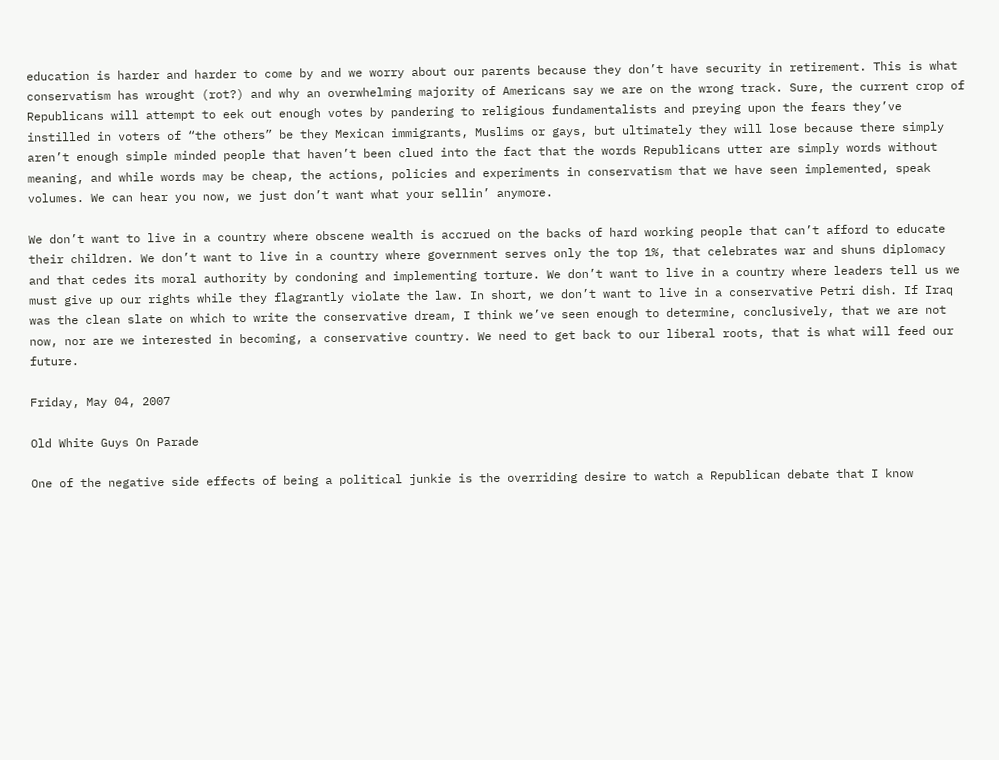education is harder and harder to come by and we worry about our parents because they don’t have security in retirement. This is what conservatism has wrought (rot?) and why an overwhelming majority of Americans say we are on the wrong track. Sure, the current crop of Republicans will attempt to eek out enough votes by pandering to religious fundamentalists and preying upon the fears they’ve instilled in voters of “the others” be they Mexican immigrants, Muslims or gays, but ultimately they will lose because there simply aren’t enough simple minded people that haven’t been clued into the fact that the words Republicans utter are simply words without meaning, and while words may be cheap, the actions, policies and experiments in conservatism that we have seen implemented, speak volumes. We can hear you now, we just don’t want what your sellin’ anymore.

We don’t want to live in a country where obscene wealth is accrued on the backs of hard working people that can’t afford to educate their children. We don’t want to live in a country where government serves only the top 1%, that celebrates war and shuns diplomacy and that cedes its moral authority by condoning and implementing torture. We don’t want to live in a country where leaders tell us we must give up our rights while they flagrantly violate the law. In short, we don’t want to live in a conservative Petri dish. If Iraq was the clean slate on which to write the conservative dream, I think we’ve seen enough to determine, conclusively, that we are not now, nor are we interested in becoming, a conservative country. We need to get back to our liberal roots, that is what will feed our future.

Friday, May 04, 2007

Old White Guys On Parade

One of the negative side effects of being a political junkie is the overriding desire to watch a Republican debate that I know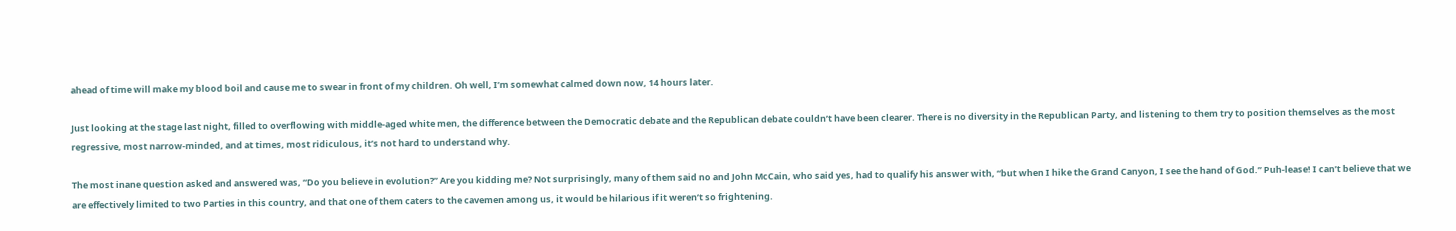ahead of time will make my blood boil and cause me to swear in front of my children. Oh well, I’m somewhat calmed down now, 14 hours later.

Just looking at the stage last night, filled to overflowing with middle-aged white men, the difference between the Democratic debate and the Republican debate couldn’t have been clearer. There is no diversity in the Republican Party, and listening to them try to position themselves as the most regressive, most narrow-minded, and at times, most ridiculous, it’s not hard to understand why.

The most inane question asked and answered was, “Do you believe in evolution?” Are you kidding me? Not surprisingly, many of them said no and John McCain, who said yes, had to qualify his answer with, “but when I hike the Grand Canyon, I see the hand of God.” Puh-lease! I can’t believe that we are effectively limited to two Parties in this country, and that one of them caters to the cavemen among us, it would be hilarious if it weren’t so frightening.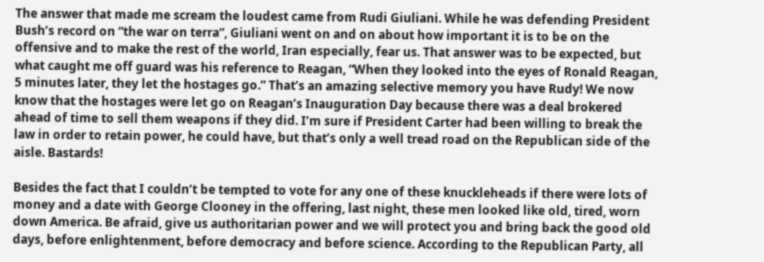The answer that made me scream the loudest came from Rudi Giuliani. While he was defending President Bush’s record on “the war on terra”, Giuliani went on and on about how important it is to be on the offensive and to make the rest of the world, Iran especially, fear us. That answer was to be expected, but what caught me off guard was his reference to Reagan, “When they looked into the eyes of Ronald Reagan, 5 minutes later, they let the hostages go.” That’s an amazing selective memory you have Rudy! We now know that the hostages were let go on Reagan’s Inauguration Day because there was a deal brokered ahead of time to sell them weapons if they did. I’m sure if President Carter had been willing to break the law in order to retain power, he could have, but that’s only a well tread road on the Republican side of the aisle. Bastards!

Besides the fact that I couldn’t be tempted to vote for any one of these knuckleheads if there were lots of money and a date with George Clooney in the offering, last night, these men looked like old, tired, worn down America. Be afraid, give us authoritarian power and we will protect you and bring back the good old days, before enlightenment, before democracy and before science. According to the Republican Party, all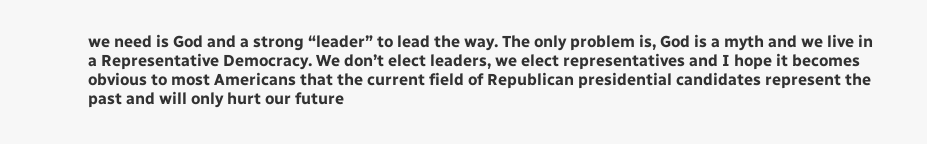we need is God and a strong “leader” to lead the way. The only problem is, God is a myth and we live in a Representative Democracy. We don’t elect leaders, we elect representatives and I hope it becomes obvious to most Americans that the current field of Republican presidential candidates represent the past and will only hurt our future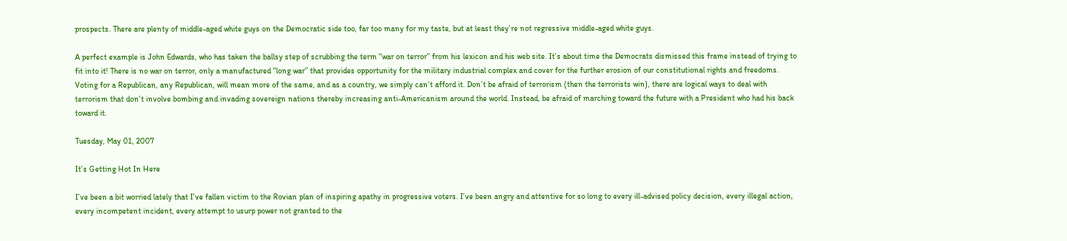prospects. There are plenty of middle-aged white guys on the Democratic side too, far too many for my taste, but at least they’re not regressive middle-aged white guys.

A perfect example is John Edwards, who has taken the ballsy step of scrubbing the term “war on terror” from his lexicon and his web site. It’s about time the Democrats dismissed this frame instead of trying to fit into it! There is no war on terror, only a manufactured “long war” that provides opportunity for the military industrial complex and cover for the further erosion of our constitutional rights and freedoms. Voting for a Republican, any Republican, will mean more of the same, and as a country, we simply can’t afford it. Don’t be afraid of terrorism (then the terrorists win), there are logical ways to deal with terrorism that don’t involve bombing and invading sovereign nations thereby increasing anti-Americanism around the world. Instead, be afraid of marching toward the future with a President who had his back toward it.

Tuesday, May 01, 2007

It’s Getting Hot In Here

I’ve been a bit worried lately that I’ve fallen victim to the Rovian plan of inspiring apathy in progressive voters. I’ve been angry and attentive for so long to every ill-advised policy decision, every illegal action, every incompetent incident, every attempt to usurp power not granted to the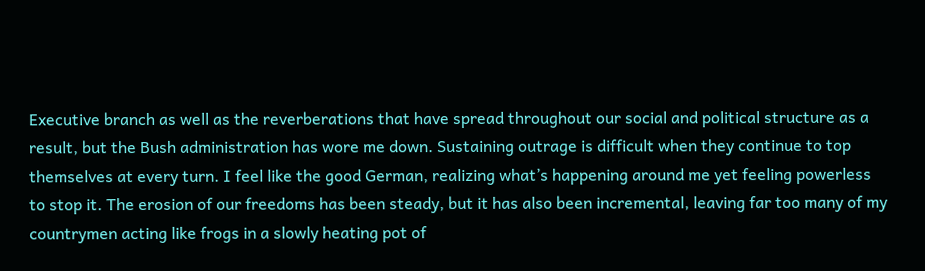Executive branch as well as the reverberations that have spread throughout our social and political structure as a result, but the Bush administration has wore me down. Sustaining outrage is difficult when they continue to top themselves at every turn. I feel like the good German, realizing what’s happening around me yet feeling powerless to stop it. The erosion of our freedoms has been steady, but it has also been incremental, leaving far too many of my countrymen acting like frogs in a slowly heating pot of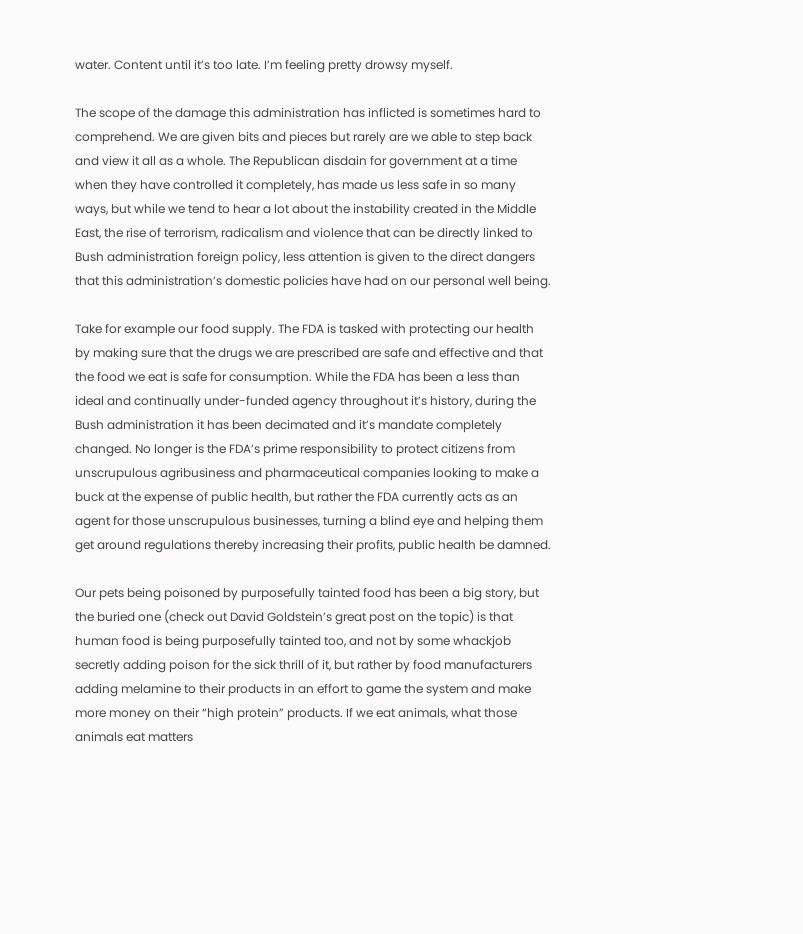water. Content until it’s too late. I’m feeling pretty drowsy myself.

The scope of the damage this administration has inflicted is sometimes hard to comprehend. We are given bits and pieces but rarely are we able to step back and view it all as a whole. The Republican disdain for government at a time when they have controlled it completely, has made us less safe in so many ways, but while we tend to hear a lot about the instability created in the Middle East, the rise of terrorism, radicalism and violence that can be directly linked to Bush administration foreign policy, less attention is given to the direct dangers that this administration’s domestic policies have had on our personal well being.

Take for example our food supply. The FDA is tasked with protecting our health by making sure that the drugs we are prescribed are safe and effective and that the food we eat is safe for consumption. While the FDA has been a less than ideal and continually under-funded agency throughout it’s history, during the Bush administration it has been decimated and it’s mandate completely changed. No longer is the FDA’s prime responsibility to protect citizens from unscrupulous agribusiness and pharmaceutical companies looking to make a buck at the expense of public health, but rather the FDA currently acts as an agent for those unscrupulous businesses, turning a blind eye and helping them get around regulations thereby increasing their profits, public health be damned.

Our pets being poisoned by purposefully tainted food has been a big story, but the buried one (check out David Goldstein’s great post on the topic) is that human food is being purposefully tainted too, and not by some whackjob secretly adding poison for the sick thrill of it, but rather by food manufacturers adding melamine to their products in an effort to game the system and make more money on their “high protein” products. If we eat animals, what those animals eat matters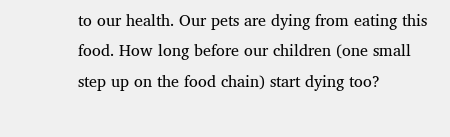to our health. Our pets are dying from eating this food. How long before our children (one small step up on the food chain) start dying too?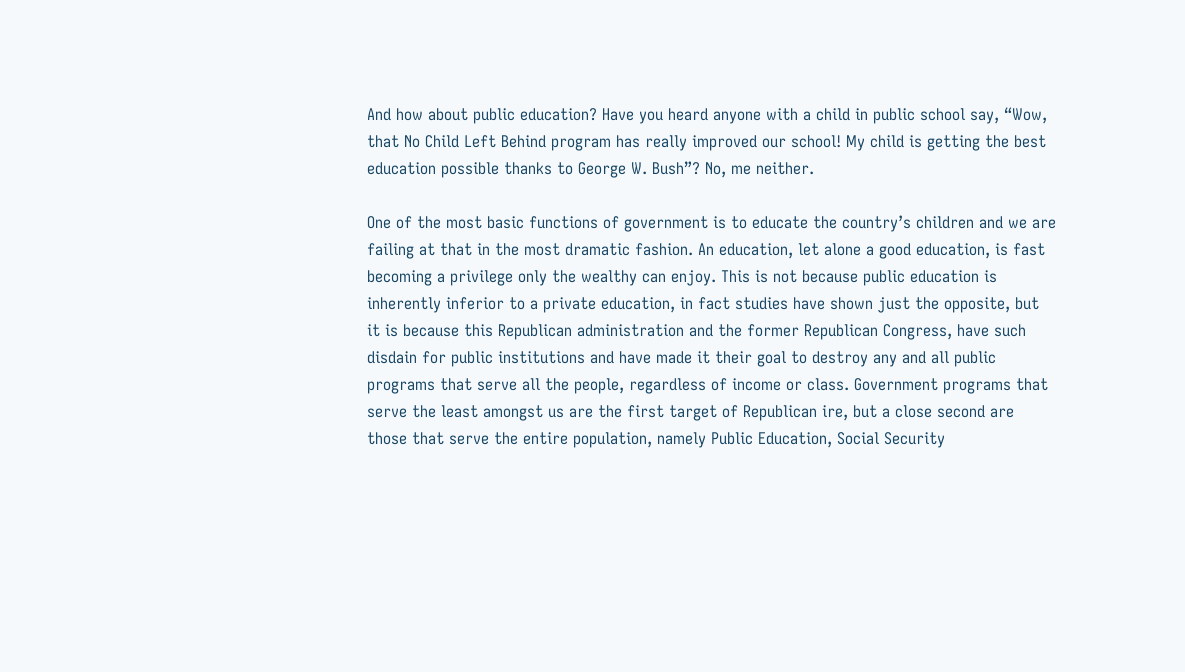And how about public education? Have you heard anyone with a child in public school say, “Wow, that No Child Left Behind program has really improved our school! My child is getting the best education possible thanks to George W. Bush”? No, me neither.

One of the most basic functions of government is to educate the country’s children and we are failing at that in the most dramatic fashion. An education, let alone a good education, is fast becoming a privilege only the wealthy can enjoy. This is not because public education is inherently inferior to a private education, in fact studies have shown just the opposite, but it is because this Republican administration and the former Republican Congress, have such disdain for public institutions and have made it their goal to destroy any and all public programs that serve all the people, regardless of income or class. Government programs that serve the least amongst us are the first target of Republican ire, but a close second are those that serve the entire population, namely Public Education, Social Security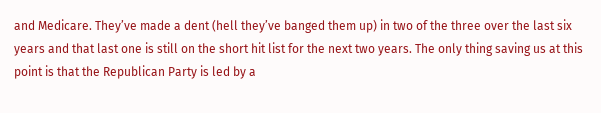and Medicare. They’ve made a dent (hell they’ve banged them up) in two of the three over the last six years and that last one is still on the short hit list for the next two years. The only thing saving us at this point is that the Republican Party is led by a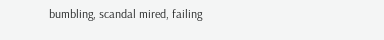bumbling, scandal mired, failing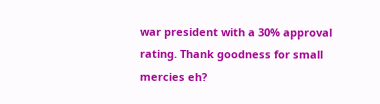war president with a 30% approval rating. Thank goodness for small mercies eh?